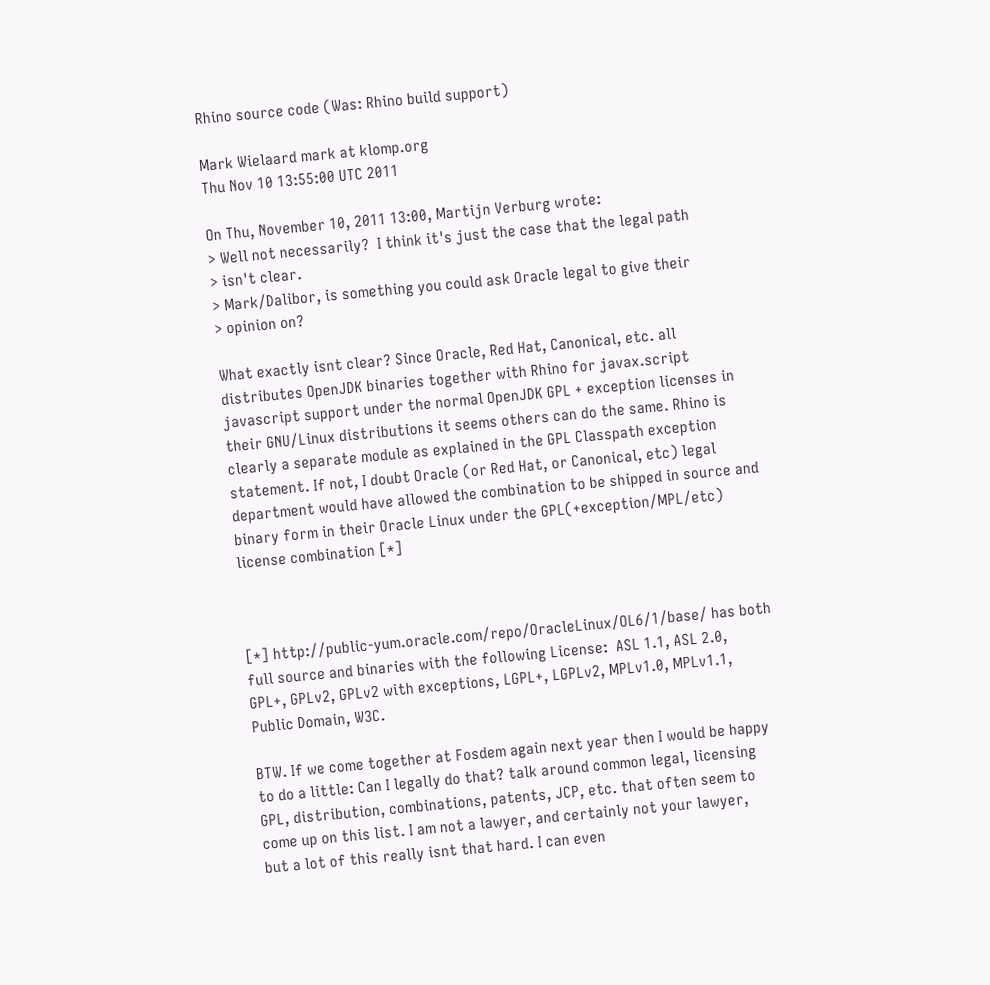Rhino source code (Was: Rhino build support)

Mark Wielaard mark at klomp.org
Thu Nov 10 13:55:00 UTC 2011

On Thu, November 10, 2011 13:00, Martijn Verburg wrote:
> Well not necessarily?  I think it's just the case that the legal path
> isn't clear.
> Mark/Dalibor, is something you could ask Oracle legal to give their
> opinion on?

What exactly isnt clear? Since Oracle, Red Hat, Canonical, etc. all
distributes OpenJDK binaries together with Rhino for javax.script
javascript support under the normal OpenJDK GPL + exception licenses in
their GNU/Linux distributions it seems others can do the same. Rhino is
clearly a separate module as explained in the GPL Classpath exception
statement. If not, I doubt Oracle (or Red Hat, or Canonical, etc) legal
department would have allowed the combination to be shipped in source and
binary form in their Oracle Linux under the GPL(+exception/MPL/etc)
license combination [*]



[*] http://public-yum.oracle.com/repo/OracleLinux/OL6/1/base/ has both
full source and binaries with the following License:  ASL 1.1, ASL 2.0,
GPL+, GPLv2, GPLv2 with exceptions, LGPL+, LGPLv2, MPLv1.0, MPLv1.1,
Public Domain, W3C.

BTW. If we come together at Fosdem again next year then I would be happy
to do a little: Can I legally do that? talk around common legal, licensing
GPL, distribution, combinations, patents, JCP, etc. that often seem to
come up on this list. I am not a lawyer, and certainly not your lawyer,
but a lot of this really isnt that hard. I can even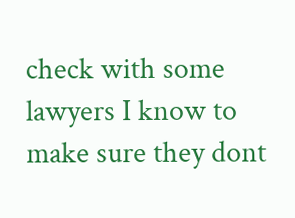check with some
lawyers I know to make sure they dont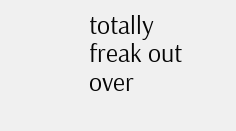totally freak out over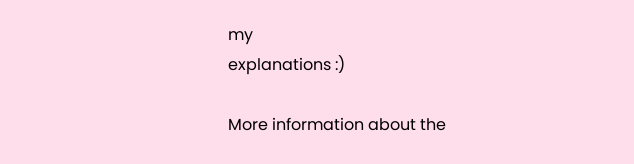my
explanations :)

More information about the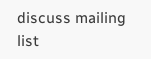discuss mailing list